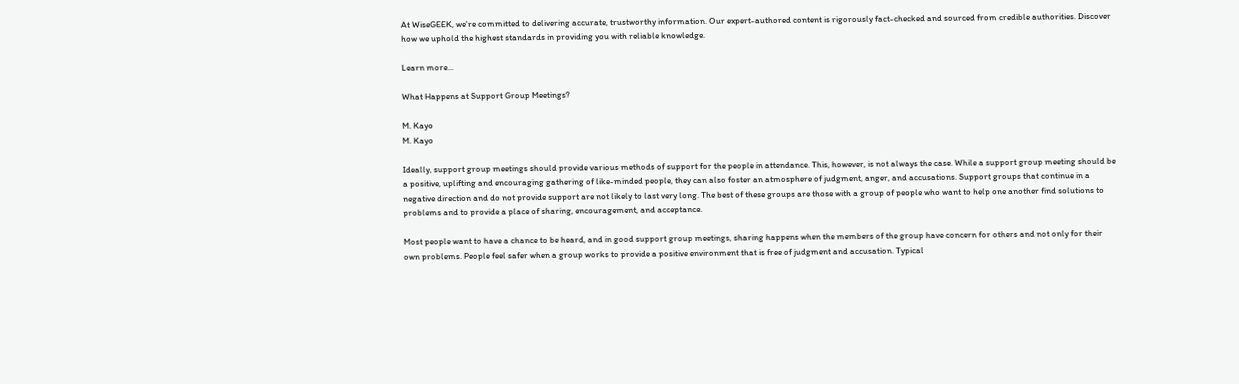At WiseGEEK, we're committed to delivering accurate, trustworthy information. Our expert-authored content is rigorously fact-checked and sourced from credible authorities. Discover how we uphold the highest standards in providing you with reliable knowledge.

Learn more...

What Happens at Support Group Meetings?

M. Kayo
M. Kayo

Ideally, support group meetings should provide various methods of support for the people in attendance. This, however, is not always the case. While a support group meeting should be a positive, uplifting and encouraging gathering of like-minded people, they can also foster an atmosphere of judgment, anger, and accusations. Support groups that continue in a negative direction and do not provide support are not likely to last very long. The best of these groups are those with a group of people who want to help one another find solutions to problems and to provide a place of sharing, encouragement, and acceptance.

Most people want to have a chance to be heard, and in good support group meetings, sharing happens when the members of the group have concern for others and not only for their own problems. People feel safer when a group works to provide a positive environment that is free of judgment and accusation. Typical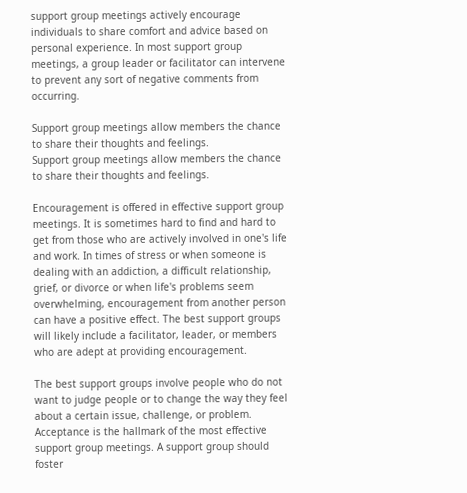support group meetings actively encourage individuals to share comfort and advice based on personal experience. In most support group meetings, a group leader or facilitator can intervene to prevent any sort of negative comments from occurring.

Support group meetings allow members the chance to share their thoughts and feelings.
Support group meetings allow members the chance to share their thoughts and feelings.

Encouragement is offered in effective support group meetings. It is sometimes hard to find and hard to get from those who are actively involved in one's life and work. In times of stress or when someone is dealing with an addiction, a difficult relationship, grief, or divorce or when life's problems seem overwhelming, encouragement from another person can have a positive effect. The best support groups will likely include a facilitator, leader, or members who are adept at providing encouragement.

The best support groups involve people who do not want to judge people or to change the way they feel about a certain issue, challenge, or problem. Acceptance is the hallmark of the most effective support group meetings. A support group should foster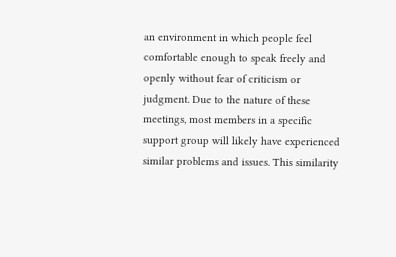an environment in which people feel comfortable enough to speak freely and openly without fear of criticism or judgment. Due to the nature of these meetings, most members in a specific support group will likely have experienced similar problems and issues. This similarity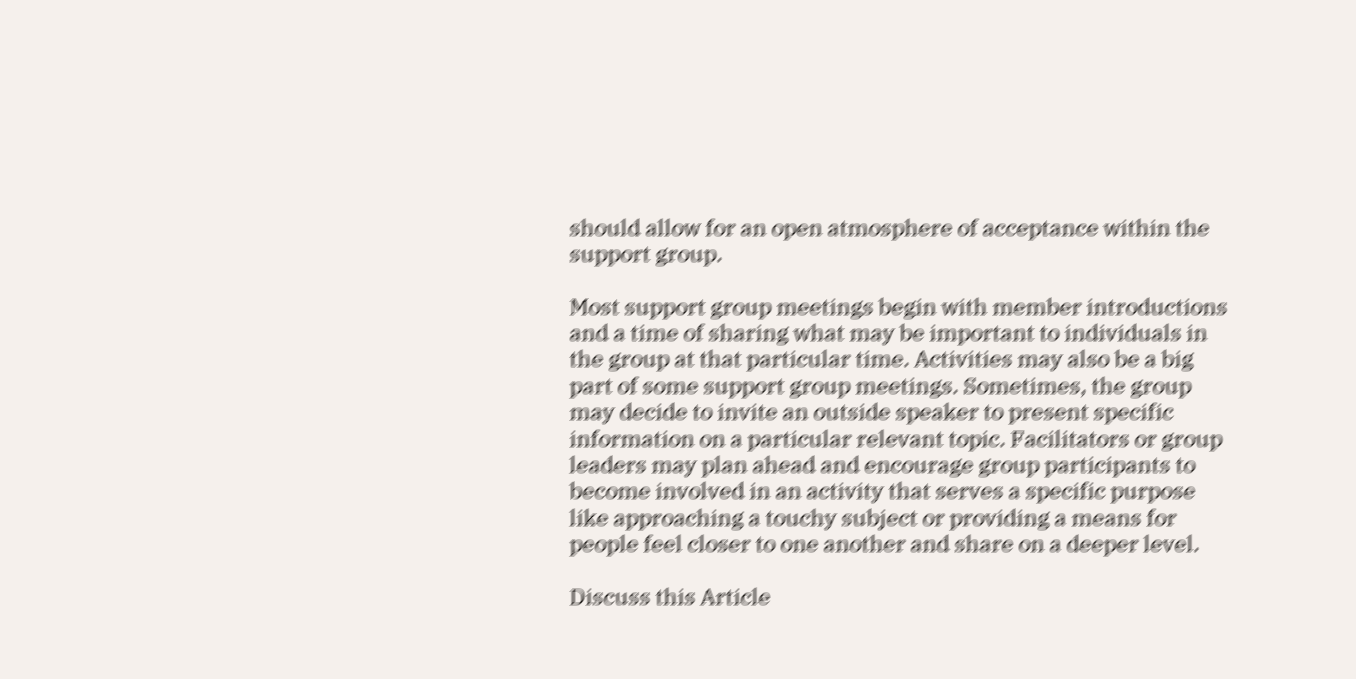should allow for an open atmosphere of acceptance within the support group.

Most support group meetings begin with member introductions and a time of sharing what may be important to individuals in the group at that particular time. Activities may also be a big part of some support group meetings. Sometimes, the group may decide to invite an outside speaker to present specific information on a particular relevant topic. Facilitators or group leaders may plan ahead and encourage group participants to become involved in an activity that serves a specific purpose like approaching a touchy subject or providing a means for people feel closer to one another and share on a deeper level.

Discuss this Article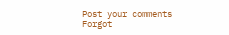Post your comments
Forgot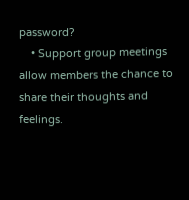password?
    • Support group meetings allow members the chance to share their thoughts and feelings.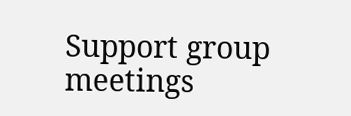Support group meetings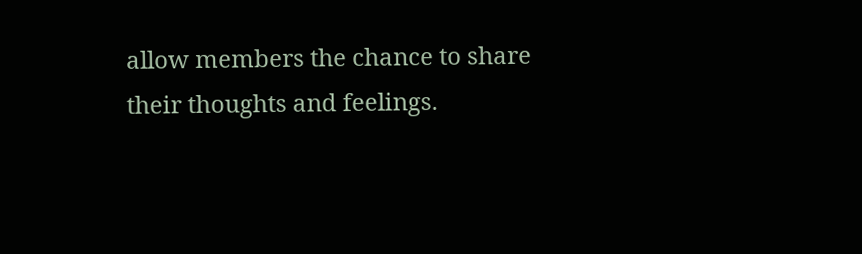allow members the chance to share their thoughts and feelings.